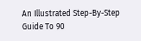An Illustrated Step-By-Step Guide To 90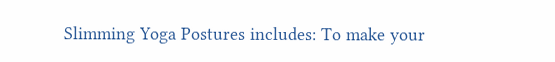Slimming Yoga Postures includes: To make your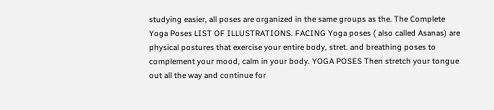studying easier, all poses are organized in the same groups as the. The Complete Yoga Poses LIST OF ILLUSTRATIONS. FACING Yoga poses ( also called Asanas) are physical postures that exercise your entire body, stret. and breathing poses to complement your mood, calm in your body. YOGA POSES Then stretch your tongue out all the way and continue for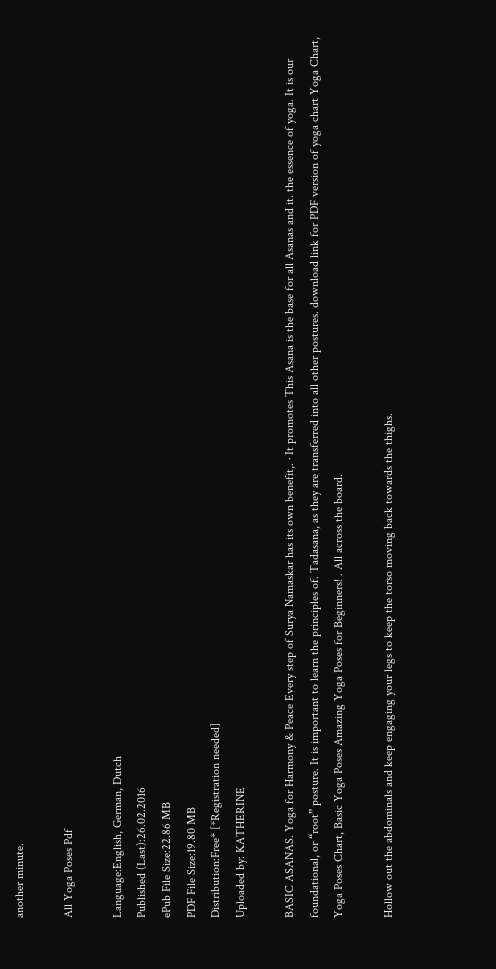another minute.

All Yoga Poses Pdf

Language:English, German, Dutch
Published (Last):26.02.2016
ePub File Size:22.86 MB
PDF File Size:19.80 MB
Distribution:Free* [*Registration needed]
Uploaded by: KATHERINE

BASIC ASANAS. Yoga for Harmony & Peace Every step of Surya Namaskar has its own benefit,. · It promotes This Asana is the base for all Asanas and it. the essence of yoga. It is our foundational, or “root” posture. It is important to learn the principles of. Tadasana, as they are transferred into all other postures. download link for PDF version of yoga chart Yoga Chart, Yoga Poses Chart, Basic Yoga Poses Amazing Yoga Poses for Beginners! . All across the board.

Hollow out the abdominals and keep engaging your legs to keep the torso moving back towards the thighs.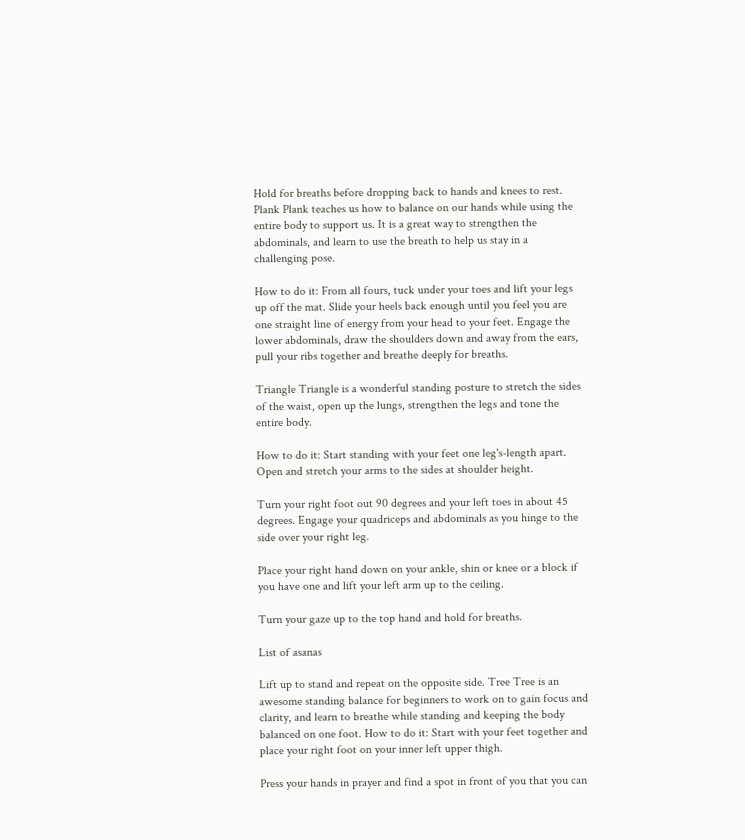Hold for breaths before dropping back to hands and knees to rest. Plank Plank teaches us how to balance on our hands while using the entire body to support us. It is a great way to strengthen the abdominals, and learn to use the breath to help us stay in a challenging pose.

How to do it: From all fours, tuck under your toes and lift your legs up off the mat. Slide your heels back enough until you feel you are one straight line of energy from your head to your feet. Engage the lower abdominals, draw the shoulders down and away from the ears, pull your ribs together and breathe deeply for breaths.

Triangle Triangle is a wonderful standing posture to stretch the sides of the waist, open up the lungs, strengthen the legs and tone the entire body.

How to do it: Start standing with your feet one leg's-length apart. Open and stretch your arms to the sides at shoulder height.

Turn your right foot out 90 degrees and your left toes in about 45 degrees. Engage your quadriceps and abdominals as you hinge to the side over your right leg.

Place your right hand down on your ankle, shin or knee or a block if you have one and lift your left arm up to the ceiling.

Turn your gaze up to the top hand and hold for breaths.

List of asanas

Lift up to stand and repeat on the opposite side. Tree Tree is an awesome standing balance for beginners to work on to gain focus and clarity, and learn to breathe while standing and keeping the body balanced on one foot. How to do it: Start with your feet together and place your right foot on your inner left upper thigh.

Press your hands in prayer and find a spot in front of you that you can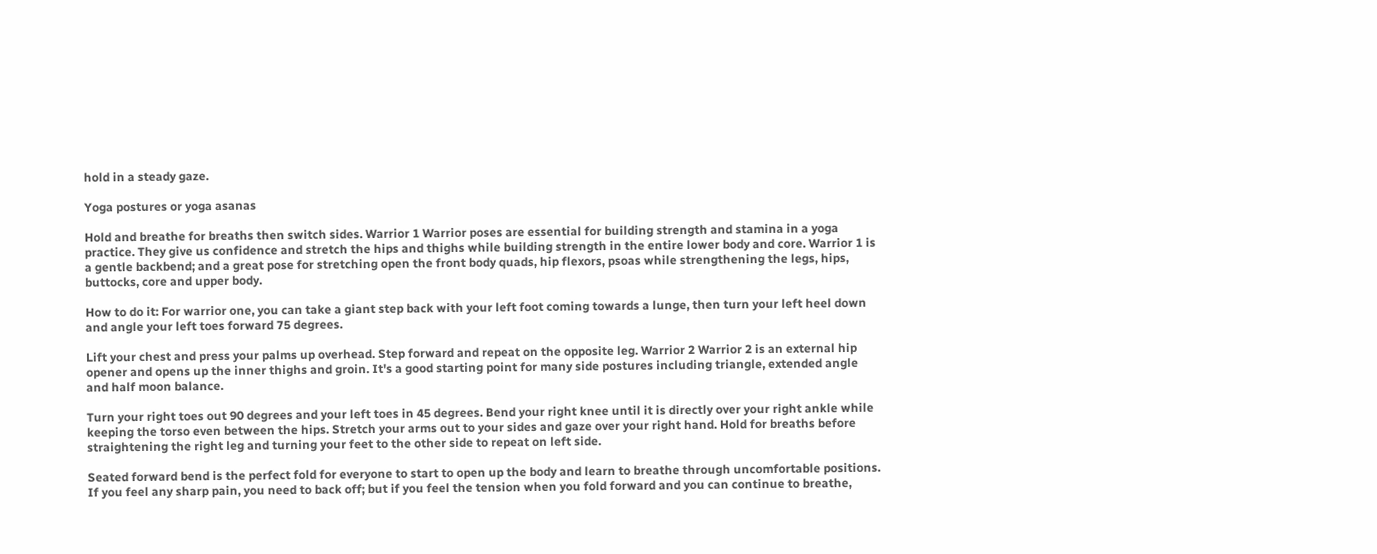hold in a steady gaze.

Yoga postures or yoga asanas

Hold and breathe for breaths then switch sides. Warrior 1 Warrior poses are essential for building strength and stamina in a yoga practice. They give us confidence and stretch the hips and thighs while building strength in the entire lower body and core. Warrior 1 is a gentle backbend; and a great pose for stretching open the front body quads, hip flexors, psoas while strengthening the legs, hips, buttocks, core and upper body.

How to do it: For warrior one, you can take a giant step back with your left foot coming towards a lunge, then turn your left heel down and angle your left toes forward 75 degrees.

Lift your chest and press your palms up overhead. Step forward and repeat on the opposite leg. Warrior 2 Warrior 2 is an external hip opener and opens up the inner thighs and groin. It's a good starting point for many side postures including triangle, extended angle and half moon balance.

Turn your right toes out 90 degrees and your left toes in 45 degrees. Bend your right knee until it is directly over your right ankle while keeping the torso even between the hips. Stretch your arms out to your sides and gaze over your right hand. Hold for breaths before straightening the right leg and turning your feet to the other side to repeat on left side.

Seated forward bend is the perfect fold for everyone to start to open up the body and learn to breathe through uncomfortable positions. If you feel any sharp pain, you need to back off; but if you feel the tension when you fold forward and you can continue to breathe,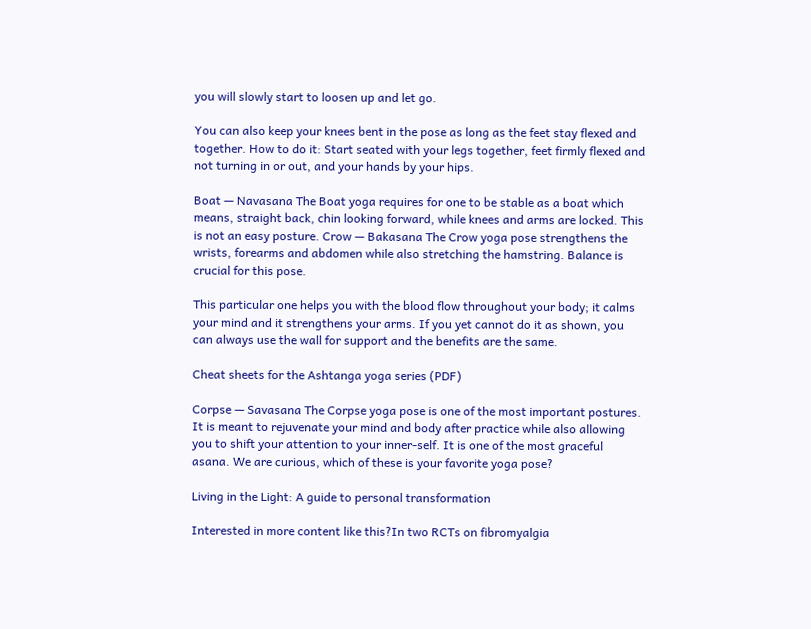you will slowly start to loosen up and let go.

You can also keep your knees bent in the pose as long as the feet stay flexed and together. How to do it: Start seated with your legs together, feet firmly flexed and not turning in or out, and your hands by your hips.

Boat — Navasana The Boat yoga requires for one to be stable as a boat which means, straight back, chin looking forward, while knees and arms are locked. This is not an easy posture. Crow — Bakasana The Crow yoga pose strengthens the wrists, forearms and abdomen while also stretching the hamstring. Balance is crucial for this pose.

This particular one helps you with the blood flow throughout your body; it calms your mind and it strengthens your arms. If you yet cannot do it as shown, you can always use the wall for support and the benefits are the same.

Cheat sheets for the Ashtanga yoga series (PDF)

Corpse — Savasana The Corpse yoga pose is one of the most important postures. It is meant to rejuvenate your mind and body after practice while also allowing you to shift your attention to your inner-self. It is one of the most graceful asana. We are curious, which of these is your favorite yoga pose?

Living in the Light: A guide to personal transformation

Interested in more content like this?In two RCTs on fibromyalgia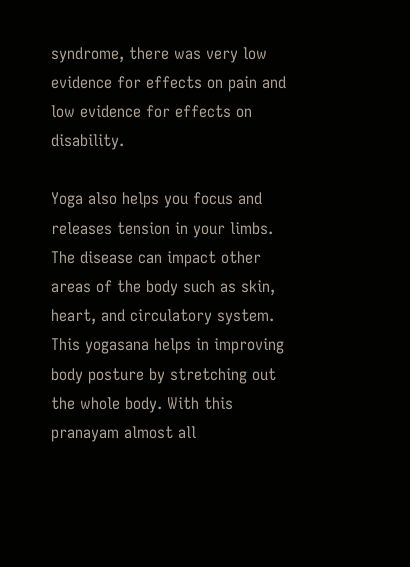syndrome, there was very low evidence for effects on pain and low evidence for effects on disability.

Yoga also helps you focus and releases tension in your limbs. The disease can impact other areas of the body such as skin, heart, and circulatory system. This yogasana helps in improving body posture by stretching out the whole body. With this pranayam almost all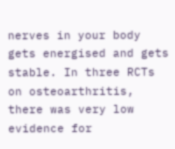nerves in your body gets energised and gets stable. In three RCTs on osteoarthritis, there was very low evidence for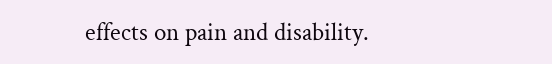effects on pain and disability.